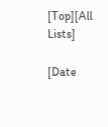[Top][All Lists]

[Date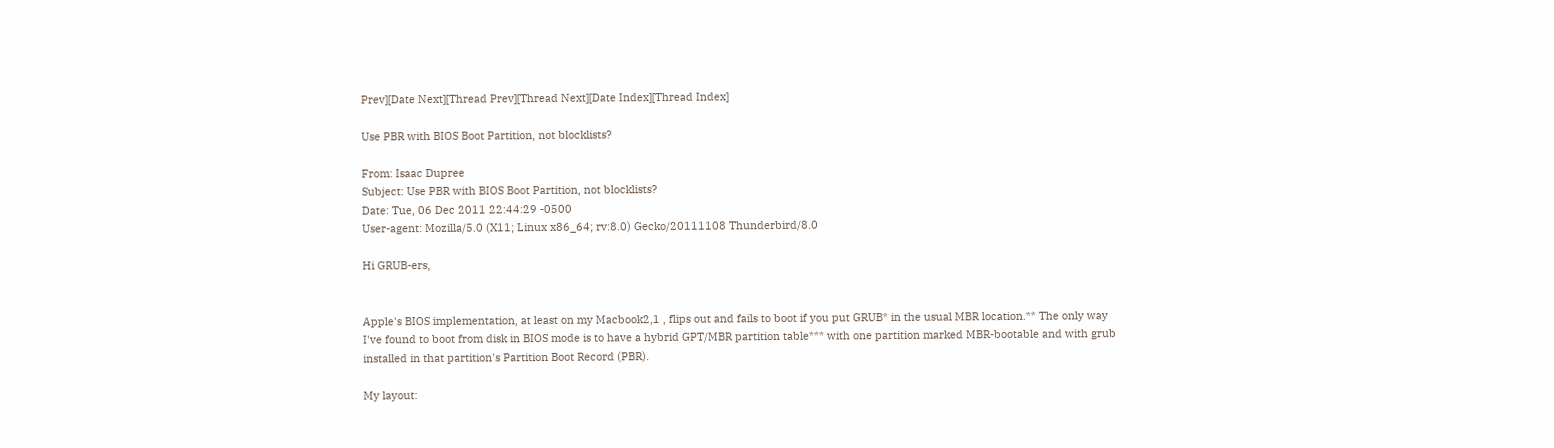Prev][Date Next][Thread Prev][Thread Next][Date Index][Thread Index]

Use PBR with BIOS Boot Partition, not blocklists?

From: Isaac Dupree
Subject: Use PBR with BIOS Boot Partition, not blocklists?
Date: Tue, 06 Dec 2011 22:44:29 -0500
User-agent: Mozilla/5.0 (X11; Linux x86_64; rv:8.0) Gecko/20111108 Thunderbird/8.0

Hi GRUB-ers,


Apple's BIOS implementation, at least on my Macbook2,1 , flips out and fails to boot if you put GRUB* in the usual MBR location.** The only way I've found to boot from disk in BIOS mode is to have a hybrid GPT/MBR partition table*** with one partition marked MBR-bootable and with grub installed in that partition's Partition Boot Record (PBR).

My layout: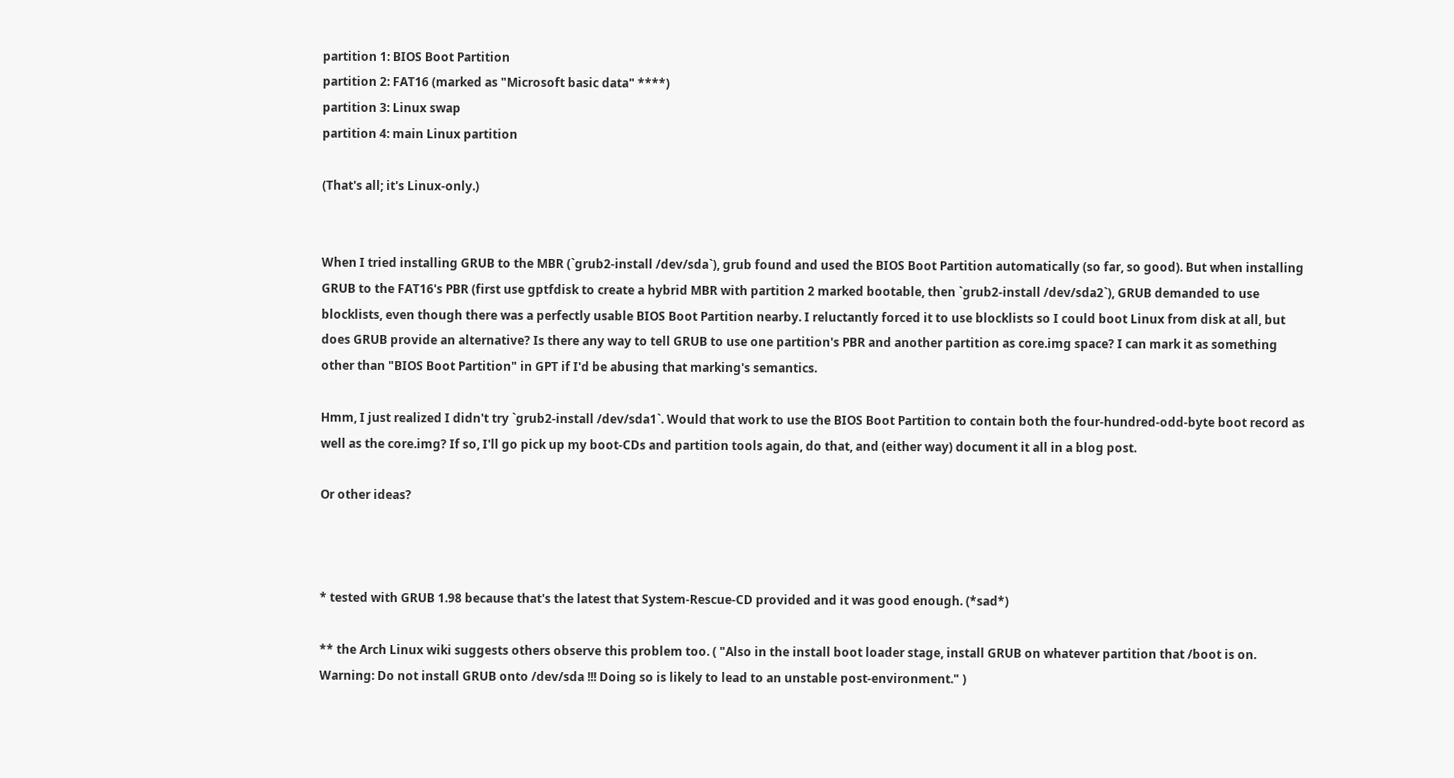partition 1: BIOS Boot Partition
partition 2: FAT16 (marked as "Microsoft basic data" ****)
partition 3: Linux swap
partition 4: main Linux partition

(That's all; it's Linux-only.)


When I tried installing GRUB to the MBR (`grub2-install /dev/sda`), grub found and used the BIOS Boot Partition automatically (so far, so good). But when installing GRUB to the FAT16's PBR (first use gptfdisk to create a hybrid MBR with partition 2 marked bootable, then `grub2-install /dev/sda2`), GRUB demanded to use blocklists, even though there was a perfectly usable BIOS Boot Partition nearby. I reluctantly forced it to use blocklists so I could boot Linux from disk at all, but does GRUB provide an alternative? Is there any way to tell GRUB to use one partition's PBR and another partition as core.img space? I can mark it as something other than "BIOS Boot Partition" in GPT if I'd be abusing that marking's semantics.

Hmm, I just realized I didn't try `grub2-install /dev/sda1`. Would that work to use the BIOS Boot Partition to contain both the four-hundred-odd-byte boot record as well as the core.img? If so, I'll go pick up my boot-CDs and partition tools again, do that, and (either way) document it all in a blog post.

Or other ideas?



* tested with GRUB 1.98 because that's the latest that System-Rescue-CD provided and it was good enough. (*sad*)

** the Arch Linux wiki suggests others observe this problem too. ( "Also in the install boot loader stage, install GRUB on whatever partition that /boot is on. Warning: Do not install GRUB onto /dev/sda !!! Doing so is likely to lead to an unstable post-environment." )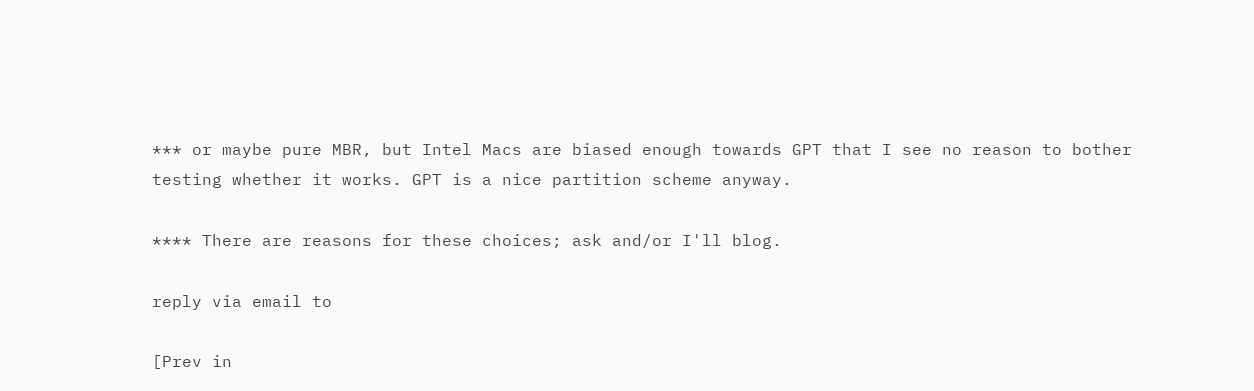*** or maybe pure MBR, but Intel Macs are biased enough towards GPT that I see no reason to bother testing whether it works. GPT is a nice partition scheme anyway.

**** There are reasons for these choices; ask and/or I'll blog.

reply via email to

[Prev in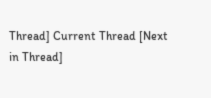Thread] Current Thread [Next in Thread]